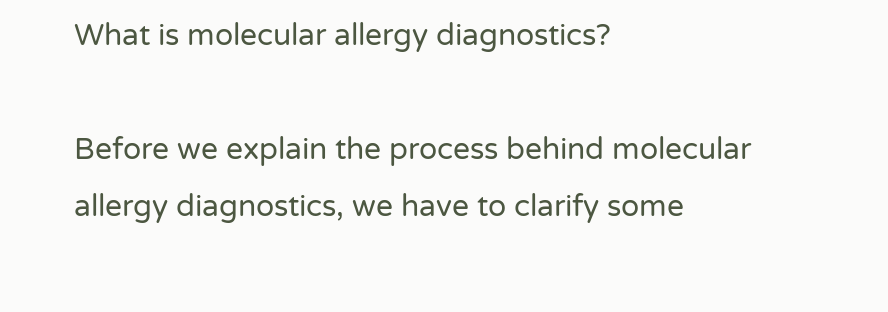What is molecular allergy diagnostics?

Before we explain the process behind molecular allergy diagnostics, we have to clarify some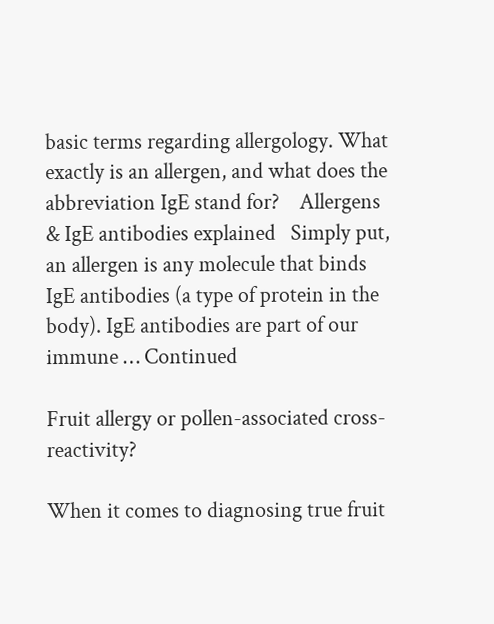basic terms regarding allergology. What exactly is an allergen, and what does the abbreviation IgE stand for?    Allergens & IgE antibodies explained   Simply put, an allergen is any molecule that binds IgE antibodies (a type of protein in the body). IgE antibodies are part of our immune … Continued

Fruit allergy or pollen-associated cross-reactivity?

When it comes to diagnosing true fruit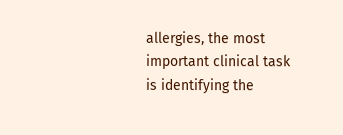allergies, the most important clinical task is identifying the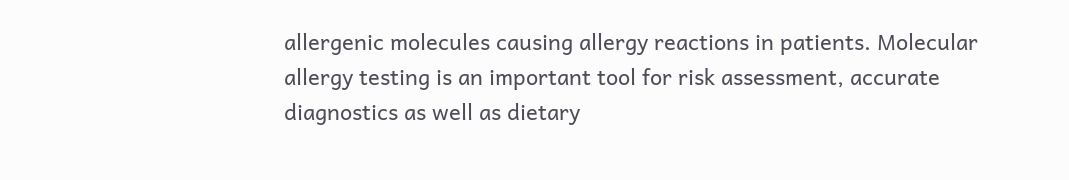allergenic molecules causing allergy reactions in patients. Molecular allergy testing is an important tool for risk assessment, accurate diagnostics as well as dietary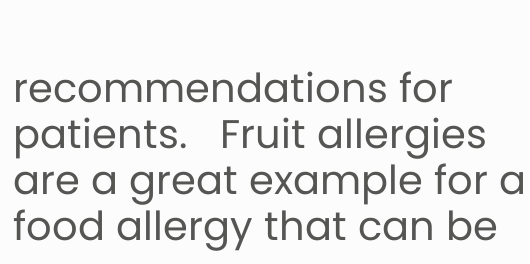recommendations for patients.   Fruit allergies are a great example for a food allergy that can be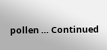pollen … Continued